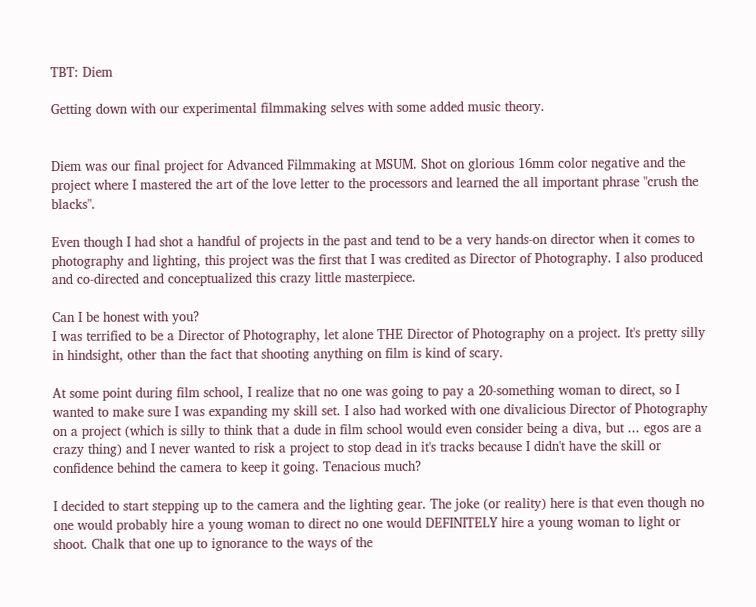TBT: Diem

Getting down with our experimental filmmaking selves with some added music theory.


Diem was our final project for Advanced Filmmaking at MSUM. Shot on glorious 16mm color negative and the project where I mastered the art of the love letter to the processors and learned the all important phrase "crush the blacks".

Even though I had shot a handful of projects in the past and tend to be a very hands-on director when it comes to photography and lighting, this project was the first that I was credited as Director of Photography. I also produced and co-directed and conceptualized this crazy little masterpiece.

Can I be honest with you?
I was terrified to be a Director of Photography, let alone THE Director of Photography on a project. It's pretty silly in hindsight, other than the fact that shooting anything on film is kind of scary.

At some point during film school, I realize that no one was going to pay a 20-something woman to direct, so I wanted to make sure I was expanding my skill set. I also had worked with one divalicious Director of Photography on a project (which is silly to think that a dude in film school would even consider being a diva, but ... egos are a crazy thing) and I never wanted to risk a project to stop dead in it's tracks because I didn't have the skill or confidence behind the camera to keep it going. Tenacious much?

I decided to start stepping up to the camera and the lighting gear. The joke (or reality) here is that even though no one would probably hire a young woman to direct no one would DEFINITELY hire a young woman to light or shoot. Chalk that one up to ignorance to the ways of the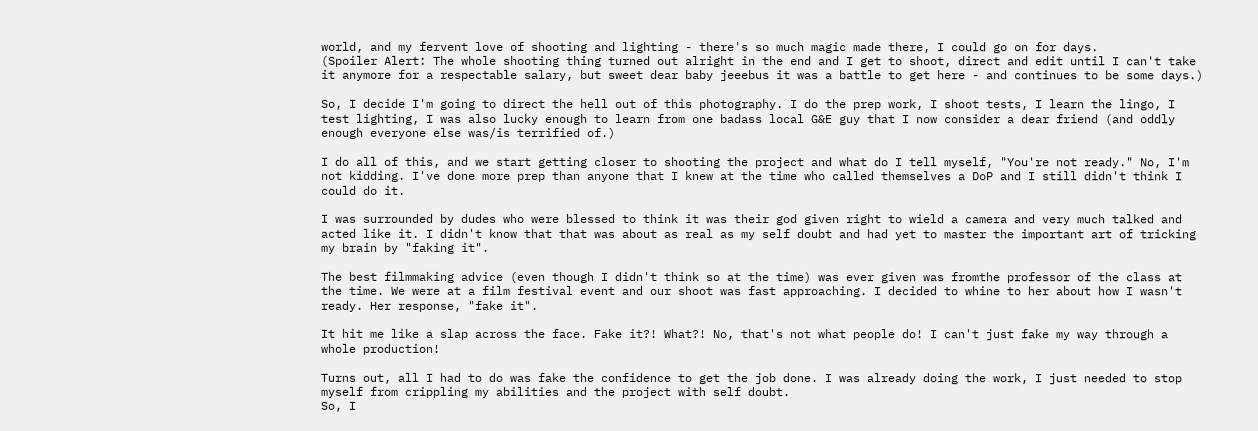world, and my fervent love of shooting and lighting - there's so much magic made there, I could go on for days.
(Spoiler Alert: The whole shooting thing turned out alright in the end and I get to shoot, direct and edit until I can't take it anymore for a respectable salary, but sweet dear baby jeeebus it was a battle to get here - and continues to be some days.)

So, I decide I'm going to direct the hell out of this photography. I do the prep work, I shoot tests, I learn the lingo, I test lighting, I was also lucky enough to learn from one badass local G&E guy that I now consider a dear friend (and oddly enough everyone else was/is terrified of.)

I do all of this, and we start getting closer to shooting the project and what do I tell myself, "You're not ready." No, I'm not kidding. I've done more prep than anyone that I knew at the time who called themselves a DoP and I still didn't think I could do it.

I was surrounded by dudes who were blessed to think it was their god given right to wield a camera and very much talked and acted like it. I didn't know that that was about as real as my self doubt and had yet to master the important art of tricking my brain by "faking it".

The best filmmaking advice (even though I didn't think so at the time) was ever given was fromthe professor of the class at the time. We were at a film festival event and our shoot was fast approaching. I decided to whine to her about how I wasn't ready. Her response, "fake it".

It hit me like a slap across the face. Fake it?! What?! No, that's not what people do! I can't just fake my way through a whole production!

Turns out, all I had to do was fake the confidence to get the job done. I was already doing the work, I just needed to stop myself from crippling my abilities and the project with self doubt.
So, I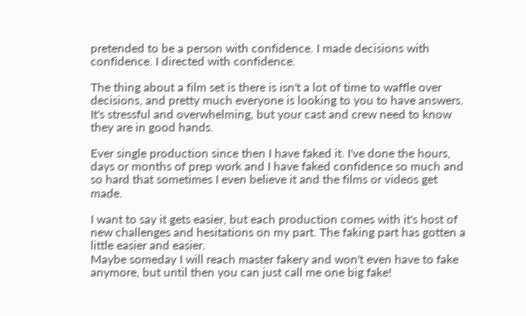pretended to be a person with confidence. I made decisions with confidence. I directed with confidence.

The thing about a film set is there is isn't a lot of time to waffle over decisions, and pretty much everyone is looking to you to have answers. It's stressful and overwhelming, but your cast and crew need to know they are in good hands.

Ever single production since then I have faked it. I've done the hours, days or months of prep work and I have faked confidence so much and so hard that sometimes I even believe it and the films or videos get made.

I want to say it gets easier, but each production comes with it's host of new challenges and hesitations on my part. The faking part has gotten a little easier and easier.
Maybe someday I will reach master fakery and won't even have to fake anymore, but until then you can just call me one big fake!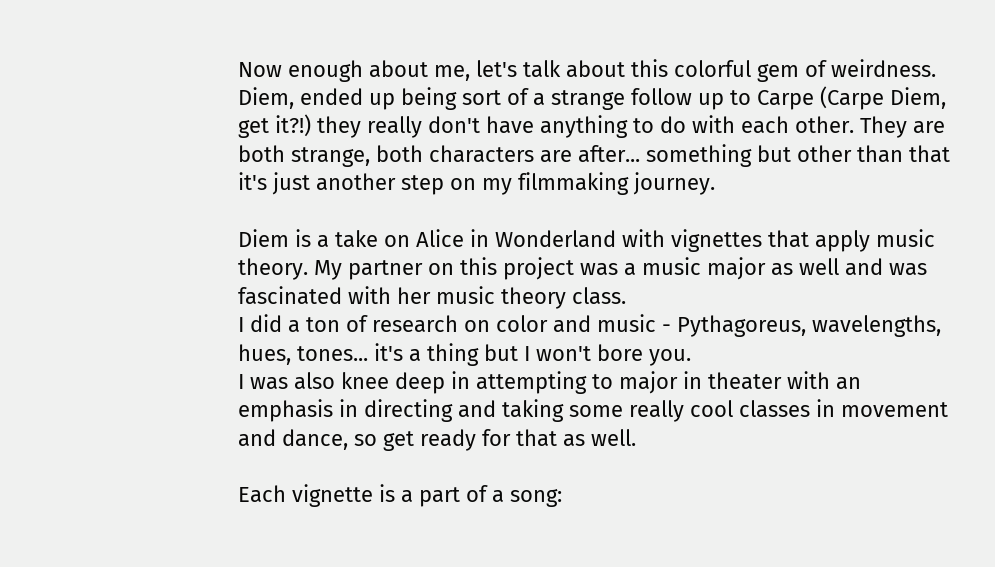Now enough about me, let's talk about this colorful gem of weirdness.
Diem, ended up being sort of a strange follow up to Carpe (Carpe Diem, get it?!) they really don't have anything to do with each other. They are both strange, both characters are after... something but other than that it's just another step on my filmmaking journey.

Diem is a take on Alice in Wonderland with vignettes that apply music theory. My partner on this project was a music major as well and was fascinated with her music theory class.
I did a ton of research on color and music - Pythagoreus, wavelengths, hues, tones... it's a thing but I won't bore you.
I was also knee deep in attempting to major in theater with an emphasis in directing and taking some really cool classes in movement and dance, so get ready for that as well.

Each vignette is a part of a song: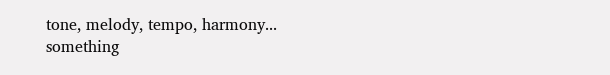tone, melody, tempo, harmony... something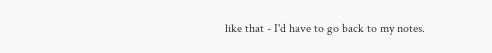like that - I'd have to go back to my notes.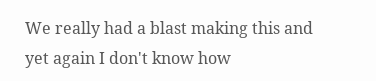We really had a blast making this and yet again I don't know how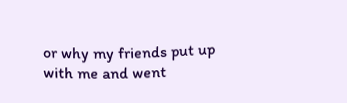or why my friends put up with me and went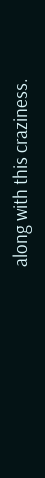along with this craziness.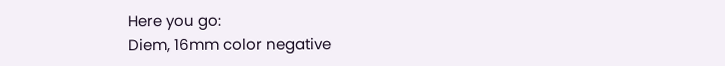Here you go:
Diem, 16mm color negative